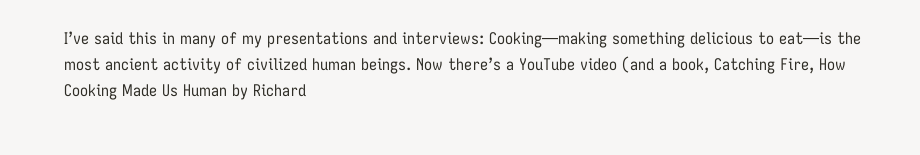I’ve said this in many of my presentations and interviews: Cooking—making something delicious to eat—is the most ancient activity of civilized human beings. Now there’s a YouTube video (and a book, Catching Fire, How Cooking Made Us Human by Richard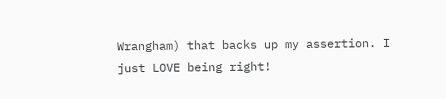Wrangham) that backs up my assertion. I just LOVE being right!